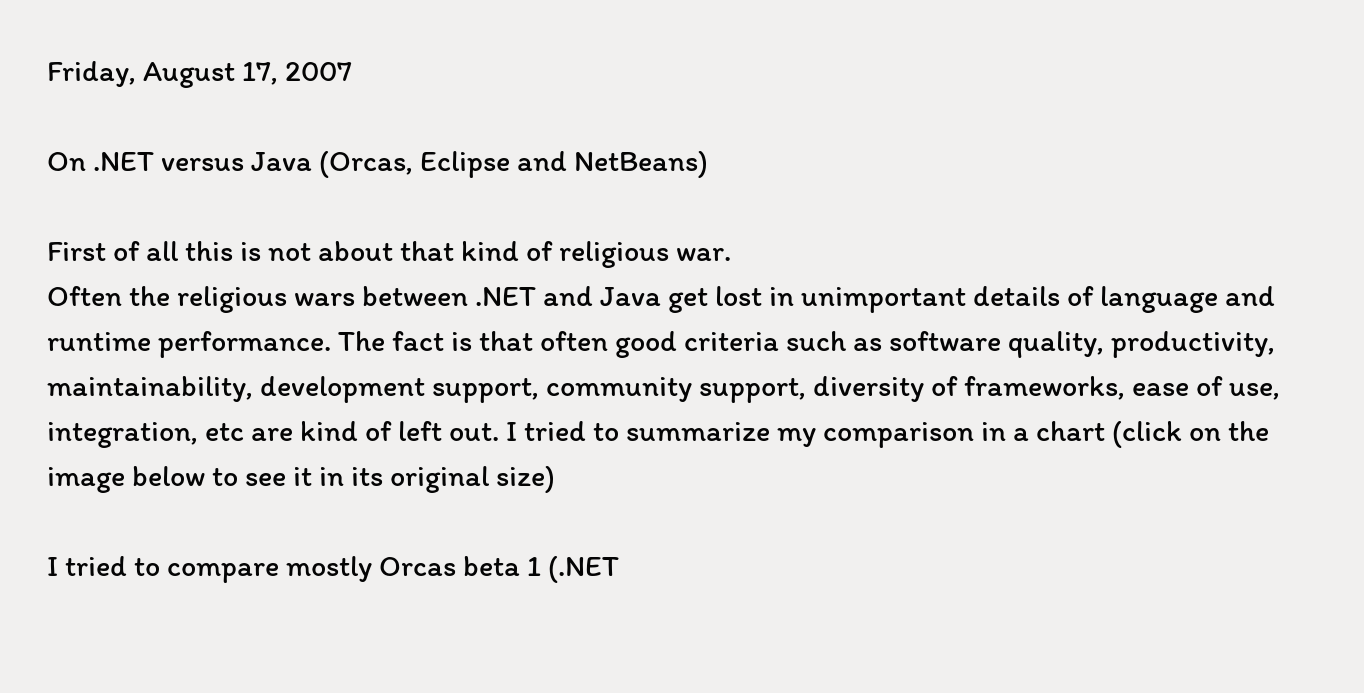Friday, August 17, 2007

On .NET versus Java (Orcas, Eclipse and NetBeans)

First of all this is not about that kind of religious war.
Often the religious wars between .NET and Java get lost in unimportant details of language and runtime performance. The fact is that often good criteria such as software quality, productivity, maintainability, development support, community support, diversity of frameworks, ease of use, integration, etc are kind of left out. I tried to summarize my comparison in a chart (click on the image below to see it in its original size)

I tried to compare mostly Orcas beta 1 (.NET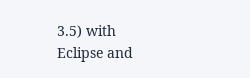3.5) with Eclipse and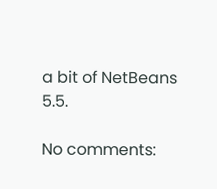a bit of NetBeans 5.5.

No comments: